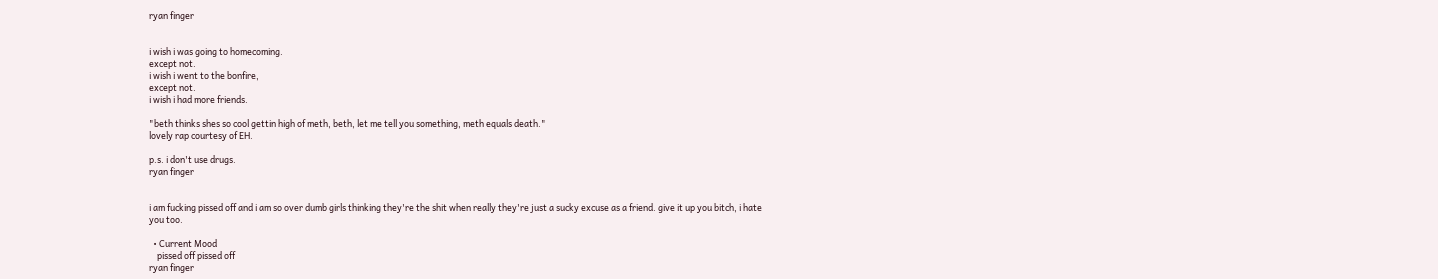ryan finger


i wish i was going to homecoming.
except not.
i wish i went to the bonfire,
except not.
i wish i had more friends.

"beth thinks shes so cool gettin high of meth, beth, let me tell you something, meth equals death."
lovely rap courtesy of EH.

p.s. i don't use drugs.
ryan finger


i am fucking pissed off and i am so over dumb girls thinking they're the shit when really they're just a sucky excuse as a friend. give it up you bitch, i hate you too.

  • Current Mood
    pissed off pissed off
ryan finger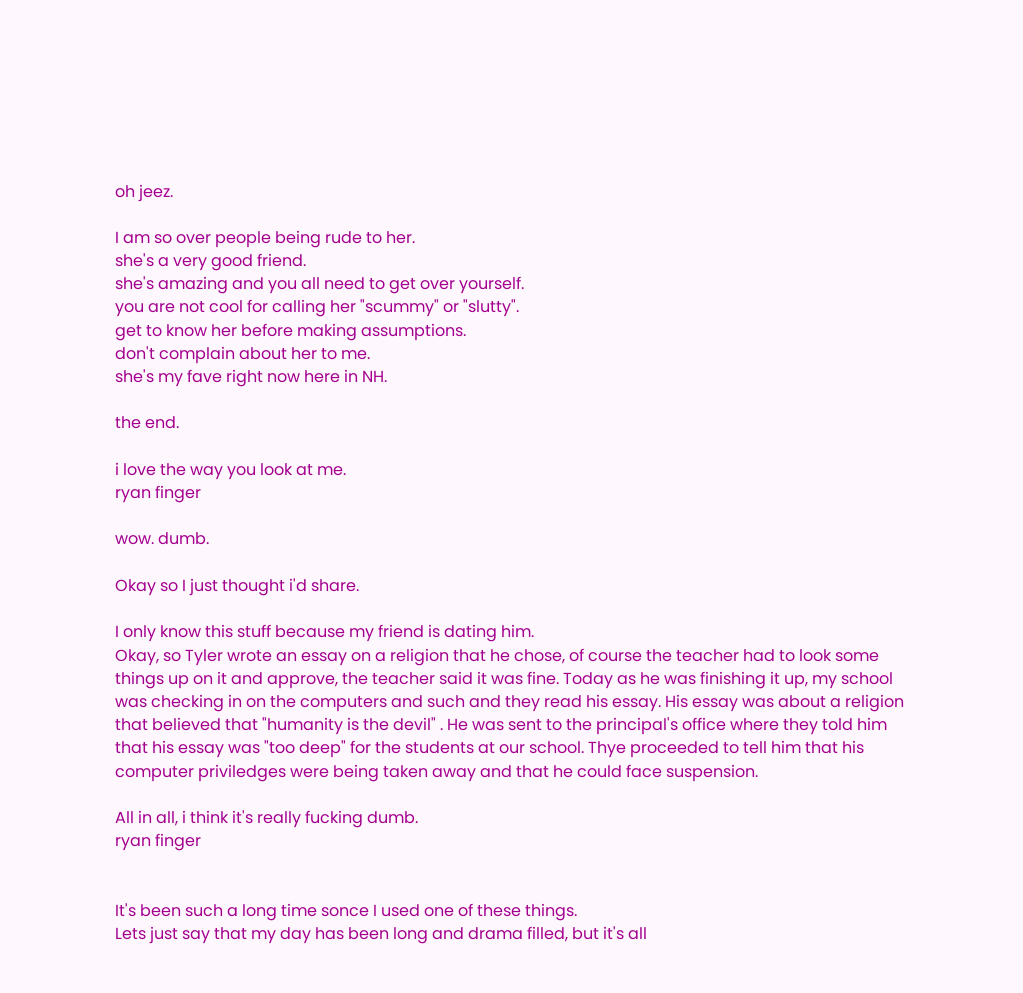oh jeez.

I am so over people being rude to her.
she's a very good friend.
she's amazing and you all need to get over yourself.
you are not cool for calling her "scummy" or "slutty".
get to know her before making assumptions.
don't complain about her to me.
she's my fave right now here in NH.

the end.

i love the way you look at me.
ryan finger

wow. dumb.

Okay so I just thought i'd share.

I only know this stuff because my friend is dating him.
Okay, so Tyler wrote an essay on a religion that he chose, of course the teacher had to look some things up on it and approve, the teacher said it was fine. Today as he was finishing it up, my school was checking in on the computers and such and they read his essay. His essay was about a religion that believed that "humanity is the devil" . He was sent to the principal's office where they told him that his essay was "too deep" for the students at our school. Thye proceeded to tell him that his computer priviledges were being taken away and that he could face suspension.

All in all, i think it's really fucking dumb.
ryan finger


It's been such a long time sonce I used one of these things.
Lets just say that my day has been long and drama filled, but it's all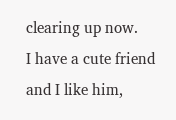clearing up now.
I have a cute friend and I like him,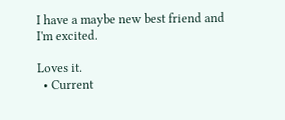I have a maybe new best friend and I'm excited.

Loves it.
  • Current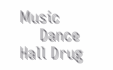Music
    Dance Hall Drug